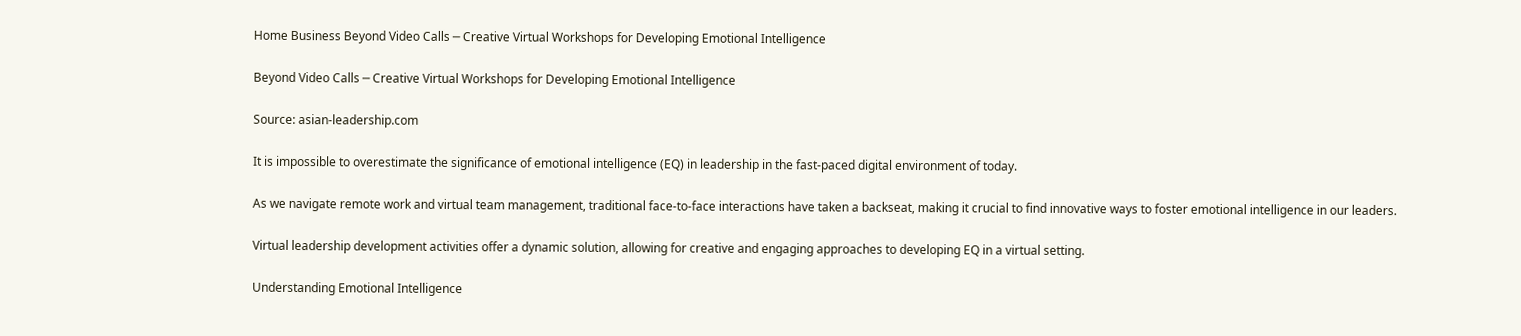Home Business Beyond Video Calls ─ Creative Virtual Workshops for Developing Emotional Intelligence

Beyond Video Calls ─ Creative Virtual Workshops for Developing Emotional Intelligence

Source: asian-leadership.com

It is impossible to overestimate the significance of emotional intelligence (EQ) in leadership in the fast-paced digital environment of today.

As we navigate remote work and virtual team management, traditional face-to-face interactions have taken a backseat, making it crucial to find innovative ways to foster emotional intelligence in our leaders.

Virtual leadership development activities offer a dynamic solution, allowing for creative and engaging approaches to developing EQ in a virtual setting.

Understanding Emotional Intelligence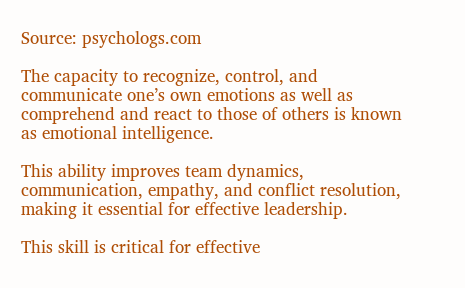Source: psychologs.com

The capacity to recognize, control, and communicate one’s own emotions as well as comprehend and react to those of others is known as emotional intelligence.

This ability improves team dynamics, communication, empathy, and conflict resolution, making it essential for effective leadership.

This skill is critical for effective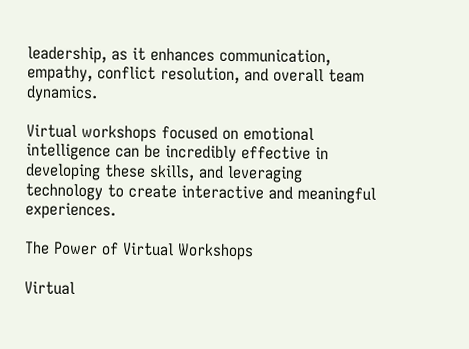leadership, as it enhances communication, empathy, conflict resolution, and overall team dynamics.

Virtual workshops focused on emotional intelligence can be incredibly effective in developing these skills, and leveraging technology to create interactive and meaningful experiences.

The Power of Virtual Workshops

Virtual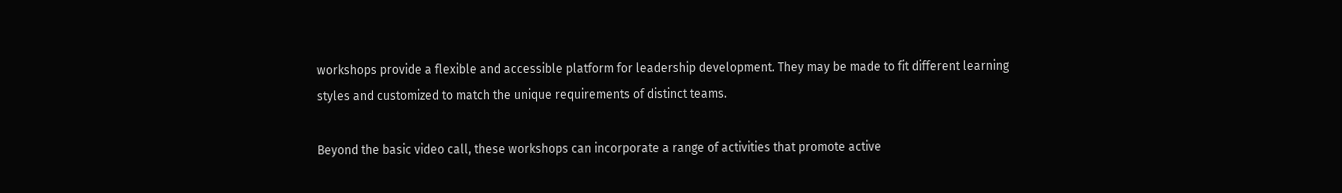workshops provide a flexible and accessible platform for leadership development. They may be made to fit different learning styles and customized to match the unique requirements of distinct teams.

Beyond the basic video call, these workshops can incorporate a range of activities that promote active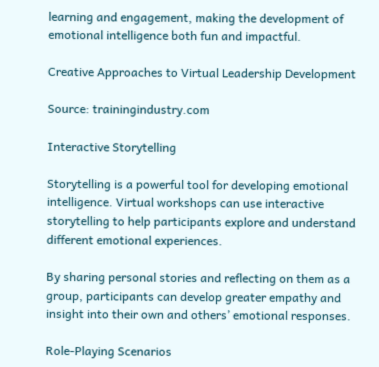learning and engagement, making the development of emotional intelligence both fun and impactful.

Creative Approaches to Virtual Leadership Development

Source: trainingindustry.com

Interactive Storytelling

Storytelling is a powerful tool for developing emotional intelligence. Virtual workshops can use interactive storytelling to help participants explore and understand different emotional experiences.

By sharing personal stories and reflecting on them as a group, participants can develop greater empathy and insight into their own and others’ emotional responses.

Role-Playing Scenarios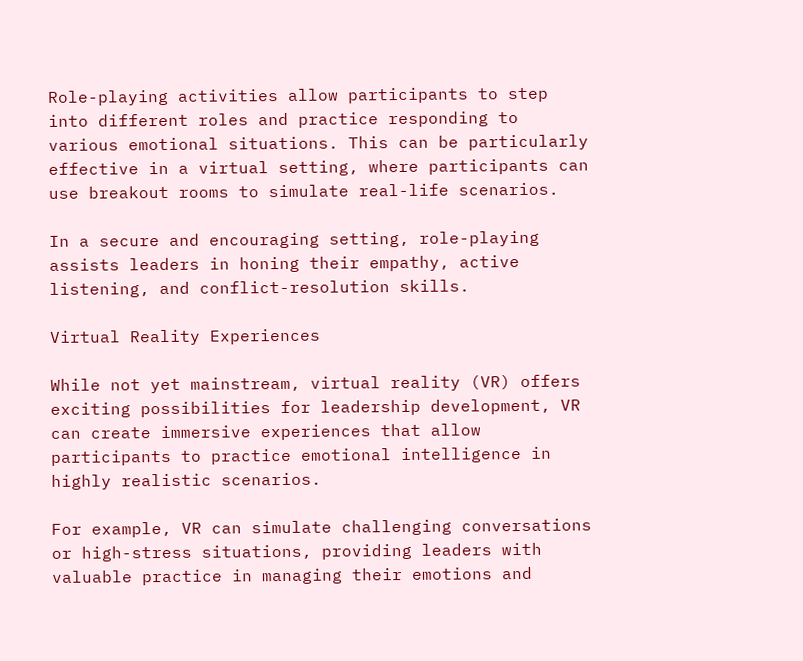Role-playing activities allow participants to step into different roles and practice responding to various emotional situations. This can be particularly effective in a virtual setting, where participants can use breakout rooms to simulate real-life scenarios.

In a secure and encouraging setting, role-playing assists leaders in honing their empathy, active listening, and conflict-resolution skills.

Virtual Reality Experiences

While not yet mainstream, virtual reality (VR) offers exciting possibilities for leadership development, VR can create immersive experiences that allow participants to practice emotional intelligence in highly realistic scenarios.

For example, VR can simulate challenging conversations or high-stress situations, providing leaders with valuable practice in managing their emotions and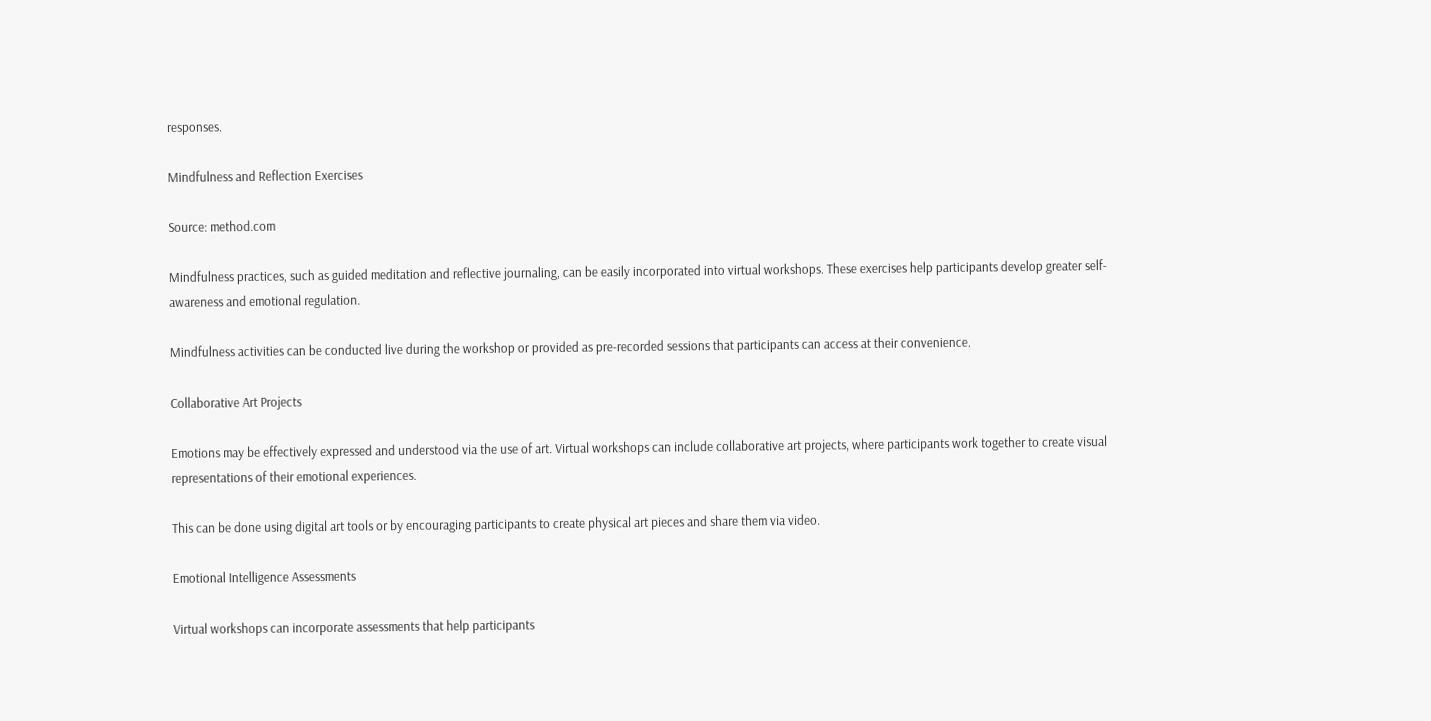responses.

Mindfulness and Reflection Exercises

Source: method.com

Mindfulness practices, such as guided meditation and reflective journaling, can be easily incorporated into virtual workshops. These exercises help participants develop greater self-awareness and emotional regulation.

Mindfulness activities can be conducted live during the workshop or provided as pre-recorded sessions that participants can access at their convenience.

Collaborative Art Projects

Emotions may be effectively expressed and understood via the use of art. Virtual workshops can include collaborative art projects, where participants work together to create visual representations of their emotional experiences.

This can be done using digital art tools or by encouraging participants to create physical art pieces and share them via video.

Emotional Intelligence Assessments

Virtual workshops can incorporate assessments that help participants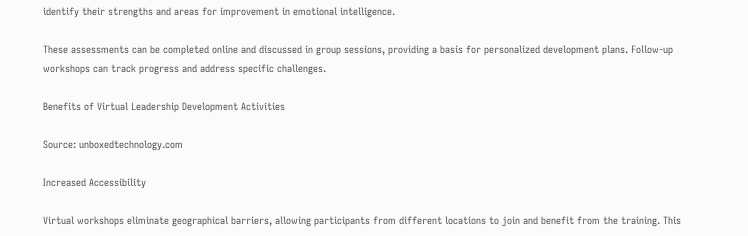identify their strengths and areas for improvement in emotional intelligence.

These assessments can be completed online and discussed in group sessions, providing a basis for personalized development plans. Follow-up workshops can track progress and address specific challenges.

Benefits of Virtual Leadership Development Activities

Source: unboxedtechnology.com

Increased Accessibility

Virtual workshops eliminate geographical barriers, allowing participants from different locations to join and benefit from the training. This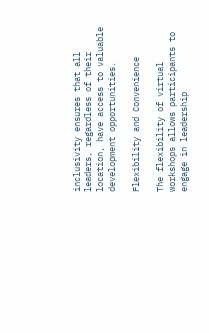inclusivity ensures that all leaders, regardless of their location, have access to valuable development opportunities.

Flexibility and Convenience

The flexibility of virtual workshops allows participants to engage in leadership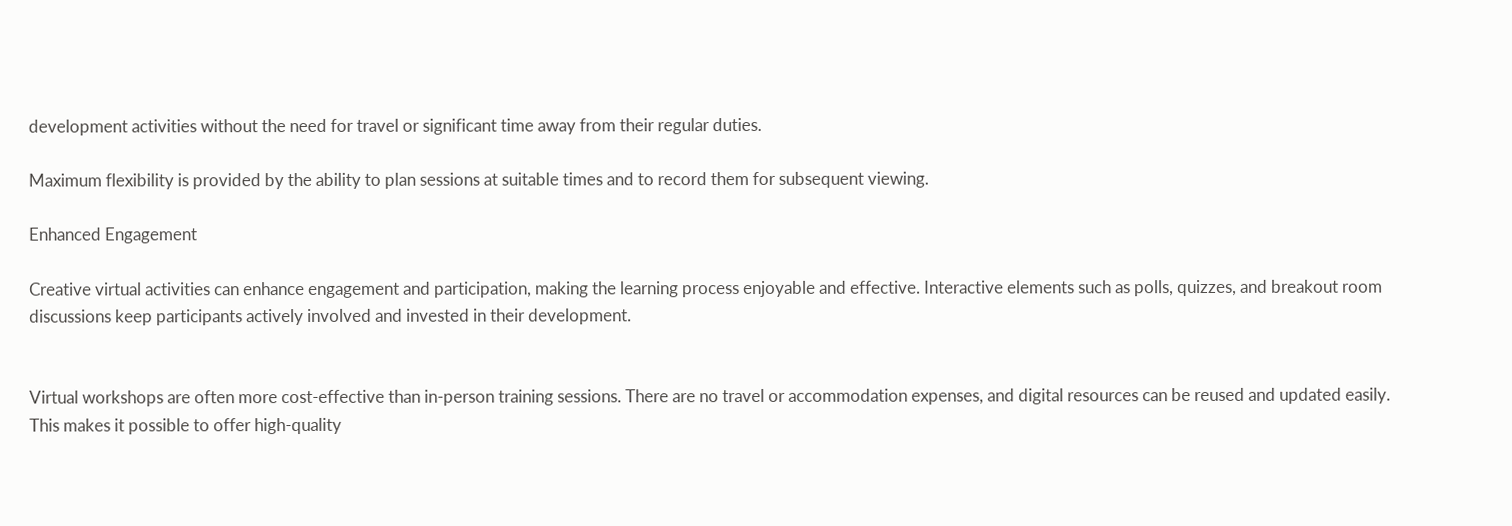development activities without the need for travel or significant time away from their regular duties.

Maximum flexibility is provided by the ability to plan sessions at suitable times and to record them for subsequent viewing.

Enhanced Engagement

Creative virtual activities can enhance engagement and participation, making the learning process enjoyable and effective. Interactive elements such as polls, quizzes, and breakout room discussions keep participants actively involved and invested in their development.


Virtual workshops are often more cost-effective than in-person training sessions. There are no travel or accommodation expenses, and digital resources can be reused and updated easily. This makes it possible to offer high-quality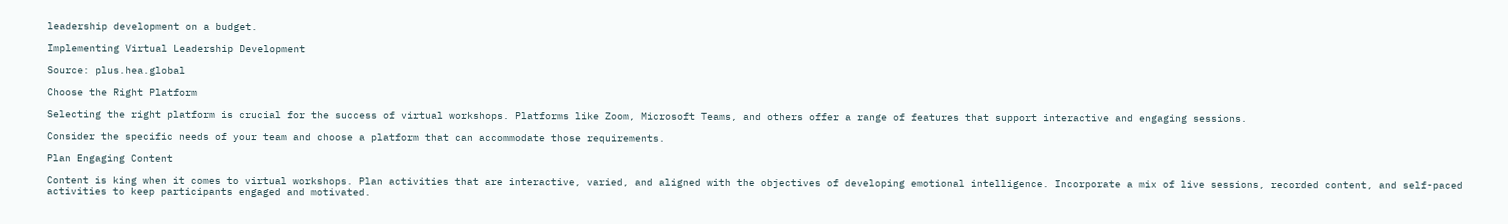leadership development on a budget.

Implementing Virtual Leadership Development

Source: plus.hea.global

Choose the Right Platform

Selecting the right platform is crucial for the success of virtual workshops. Platforms like Zoom, Microsoft Teams, and others offer a range of features that support interactive and engaging sessions.

Consider the specific needs of your team and choose a platform that can accommodate those requirements.

Plan Engaging Content

Content is king when it comes to virtual workshops. Plan activities that are interactive, varied, and aligned with the objectives of developing emotional intelligence. Incorporate a mix of live sessions, recorded content, and self-paced activities to keep participants engaged and motivated.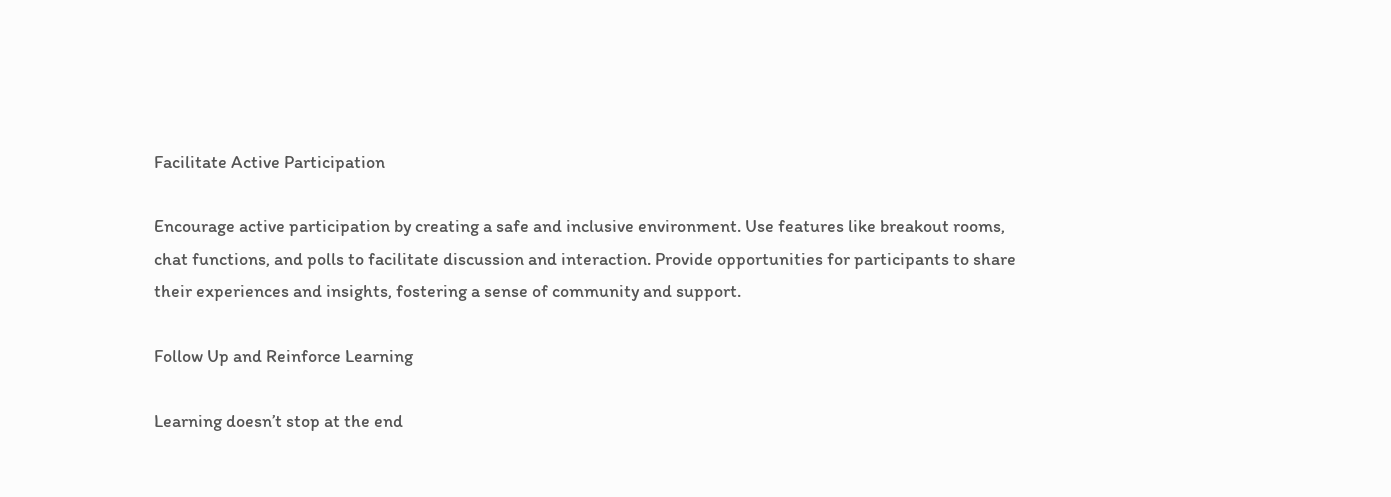Facilitate Active Participation

Encourage active participation by creating a safe and inclusive environment. Use features like breakout rooms, chat functions, and polls to facilitate discussion and interaction. Provide opportunities for participants to share their experiences and insights, fostering a sense of community and support.

Follow Up and Reinforce Learning

Learning doesn’t stop at the end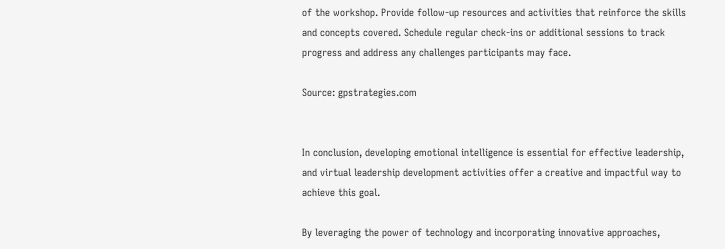of the workshop. Provide follow-up resources and activities that reinforce the skills and concepts covered. Schedule regular check-ins or additional sessions to track progress and address any challenges participants may face.

Source: gpstrategies.com


In conclusion, developing emotional intelligence is essential for effective leadership, and virtual leadership development activities offer a creative and impactful way to achieve this goal.

By leveraging the power of technology and incorporating innovative approaches,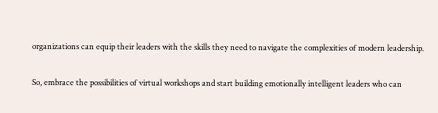organizations can equip their leaders with the skills they need to navigate the complexities of modern leadership.

So, embrace the possibilities of virtual workshops and start building emotionally intelligent leaders who can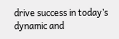drive success in today’s dynamic and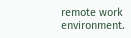remote work environment.